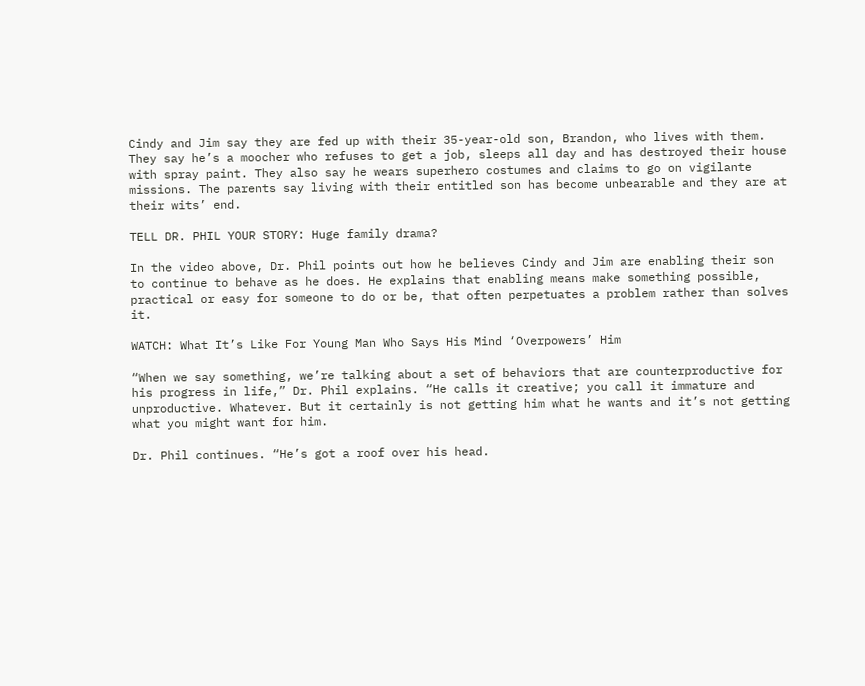Cindy and Jim say they are fed up with their 35-year-old son, Brandon, who lives with them. They say he’s a moocher who refuses to get a job, sleeps all day and has destroyed their house with spray paint. They also say he wears superhero costumes and claims to go on vigilante missions. The parents say living with their entitled son has become unbearable and they are at their wits’ end.

TELL DR. PHIL YOUR STORY: Huge family drama?

In the video above, Dr. Phil points out how he believes Cindy and Jim are enabling their son to continue to behave as he does. He explains that enabling means make something possible, practical or easy for someone to do or be, that often perpetuates a problem rather than solves it.

WATCH: What It’s Like For Young Man Who Says His Mind ‘Overpowers’ Him

“When we say something, we’re talking about a set of behaviors that are counterproductive for his progress in life,” Dr. Phil explains. “He calls it creative; you call it immature and unproductive. Whatever. But it certainly is not getting him what he wants and it’s not getting what you might want for him.

Dr. Phil continues. “He’s got a roof over his head.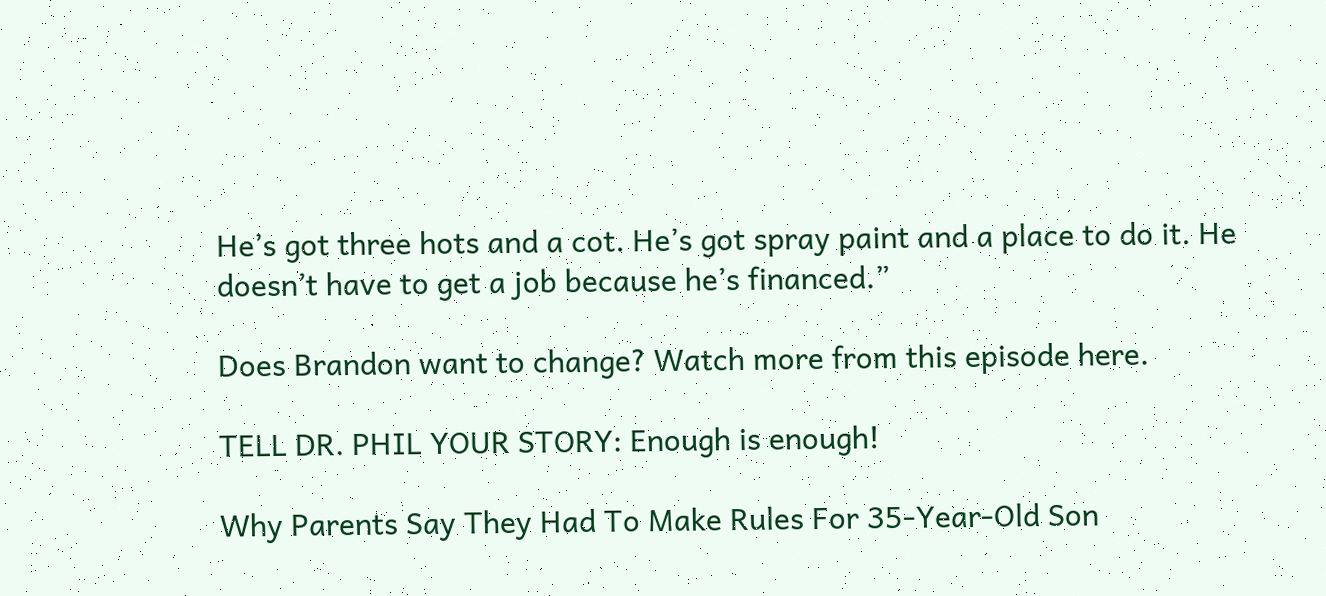He’s got three hots and a cot. He’s got spray paint and a place to do it. He doesn’t have to get a job because he’s financed.”

Does Brandon want to change? Watch more from this episode here.

TELL DR. PHIL YOUR STORY: Enough is enough!

Why Parents Say They Had To Make Rules For 35-Year-Old Son